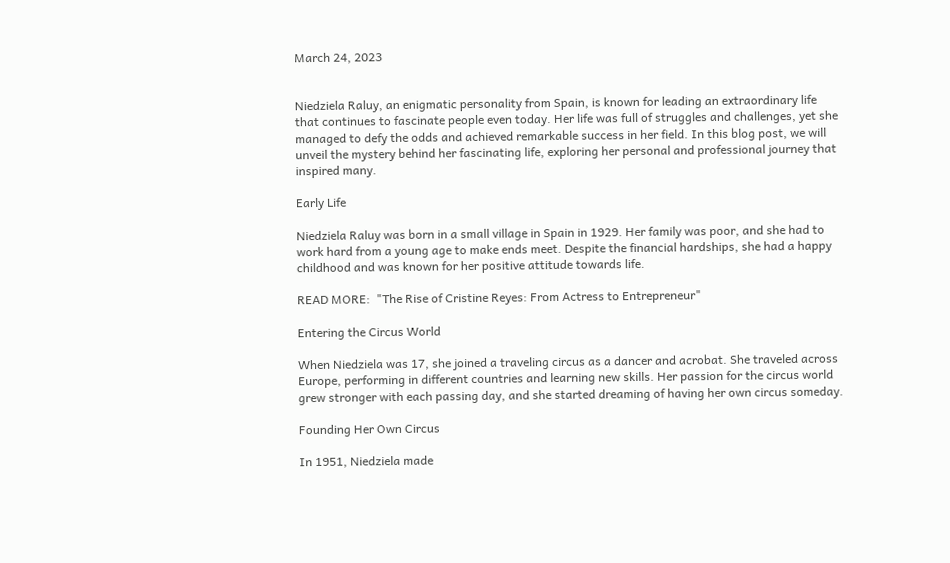March 24, 2023


Niedziela Raluy, an enigmatic personality from Spain, is known for leading an extraordinary life that continues to fascinate people even today. Her life was full of struggles and challenges, yet she managed to defy the odds and achieved remarkable success in her field. In this blog post, we will unveil the mystery behind her fascinating life, exploring her personal and professional journey that inspired many.

Early Life

Niedziela Raluy was born in a small village in Spain in 1929. Her family was poor, and she had to work hard from a young age to make ends meet. Despite the financial hardships, she had a happy childhood and was known for her positive attitude towards life.

READ MORE:  "The Rise of Cristine Reyes: From Actress to Entrepreneur"

Entering the Circus World

When Niedziela was 17, she joined a traveling circus as a dancer and acrobat. She traveled across Europe, performing in different countries and learning new skills. Her passion for the circus world grew stronger with each passing day, and she started dreaming of having her own circus someday.

Founding Her Own Circus

In 1951, Niedziela made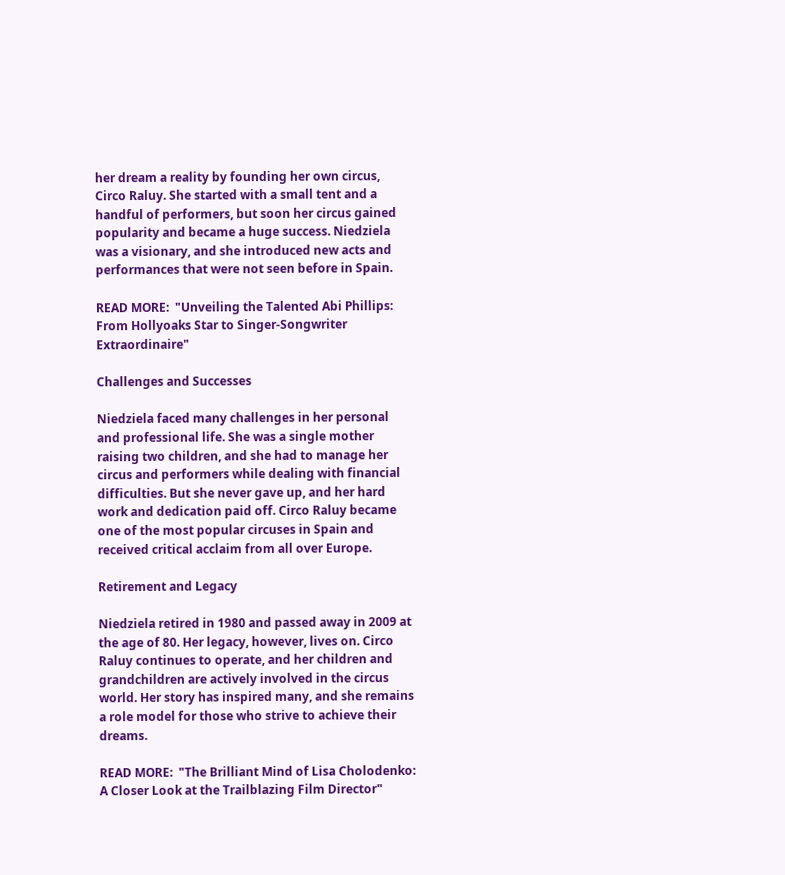her dream a reality by founding her own circus, Circo Raluy. She started with a small tent and a handful of performers, but soon her circus gained popularity and became a huge success. Niedziela was a visionary, and she introduced new acts and performances that were not seen before in Spain.

READ MORE:  "Unveiling the Talented Abi Phillips: From Hollyoaks Star to Singer-Songwriter Extraordinaire"

Challenges and Successes

Niedziela faced many challenges in her personal and professional life. She was a single mother raising two children, and she had to manage her circus and performers while dealing with financial difficulties. But she never gave up, and her hard work and dedication paid off. Circo Raluy became one of the most popular circuses in Spain and received critical acclaim from all over Europe.

Retirement and Legacy

Niedziela retired in 1980 and passed away in 2009 at the age of 80. Her legacy, however, lives on. Circo Raluy continues to operate, and her children and grandchildren are actively involved in the circus world. Her story has inspired many, and she remains a role model for those who strive to achieve their dreams.

READ MORE:  "The Brilliant Mind of Lisa Cholodenko: A Closer Look at the Trailblazing Film Director"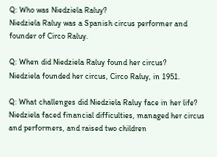Q: Who was Niedziela Raluy?
Niedziela Raluy was a Spanish circus performer and founder of Circo Raluy.

Q: When did Niedziela Raluy found her circus?
Niedziela founded her circus, Circo Raluy, in 1951.

Q: What challenges did Niedziela Raluy face in her life?
Niedziela faced financial difficulties, managed her circus and performers, and raised two children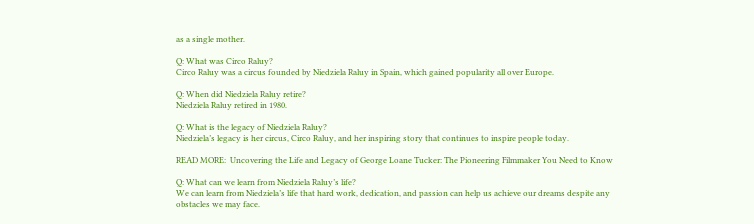as a single mother.

Q: What was Circo Raluy?
Circo Raluy was a circus founded by Niedziela Raluy in Spain, which gained popularity all over Europe.

Q: When did Niedziela Raluy retire?
Niedziela Raluy retired in 1980.

Q: What is the legacy of Niedziela Raluy?
Niedziela’s legacy is her circus, Circo Raluy, and her inspiring story that continues to inspire people today.

READ MORE:  Uncovering the Life and Legacy of George Loane Tucker: The Pioneering Filmmaker You Need to Know

Q: What can we learn from Niedziela Raluy’s life?
We can learn from Niedziela’s life that hard work, dedication, and passion can help us achieve our dreams despite any obstacles we may face.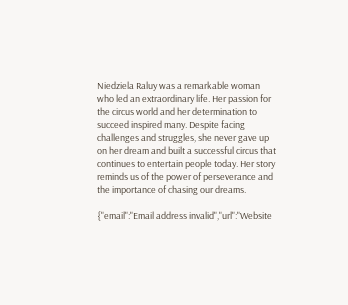Niedziela Raluy was a remarkable woman who led an extraordinary life. Her passion for the circus world and her determination to succeed inspired many. Despite facing challenges and struggles, she never gave up on her dream and built a successful circus that continues to entertain people today. Her story reminds us of the power of perseverance and the importance of chasing our dreams.

{"email":"Email address invalid","url":"Website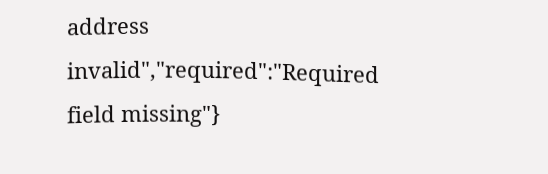address invalid","required":"Required field missing"}